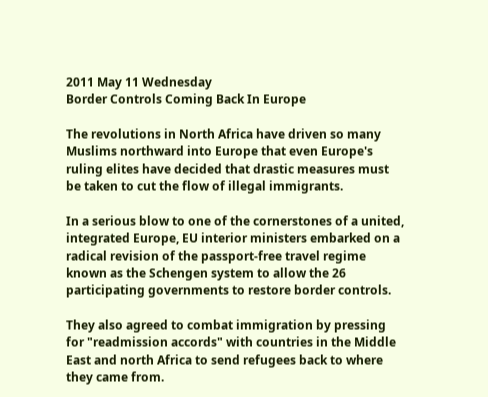2011 May 11 Wednesday
Border Controls Coming Back In Europe

The revolutions in North Africa have driven so many Muslims northward into Europe that even Europe's ruling elites have decided that drastic measures must be taken to cut the flow of illegal immigrants.

In a serious blow to one of the cornerstones of a united, integrated Europe, EU interior ministers embarked on a radical revision of the passport-free travel regime known as the Schengen system to allow the 26 participating governments to restore border controls.

They also agreed to combat immigration by pressing for "readmission accords" with countries in the Middle East and north Africa to send refugees back to where they came from.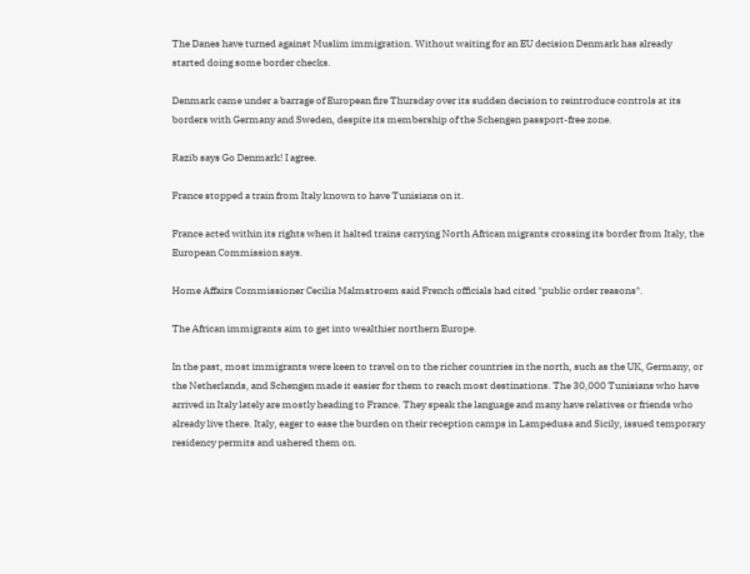The Danes have turned against Muslim immigration. Without waiting for an EU decision Denmark has already started doing some border checks.

Denmark came under a barrage of European fire Thursday over its sudden decision to reintroduce controls at its borders with Germany and Sweden, despite its membership of the Schengen passport-free zone.

Razib says Go Denmark! I agree.

France stopped a train from Italy known to have Tunisians on it.

France acted within its rights when it halted trains carrying North African migrants crossing its border from Italy, the European Commission says.

Home Affairs Commissioner Cecilia Malmstroem said French officials had cited "public order reasons".

The African immigrants aim to get into wealthier northern Europe.

In the past, most immigrants were keen to travel on to the richer countries in the north, such as the UK, Germany, or the Netherlands, and Schengen made it easier for them to reach most destinations. The 30,000 Tunisians who have arrived in Italy lately are mostly heading to France. They speak the language and many have relatives or friends who already live there. Italy, eager to ease the burden on their reception camps in Lampedusa and Sicily, issued temporary residency permits and ushered them on.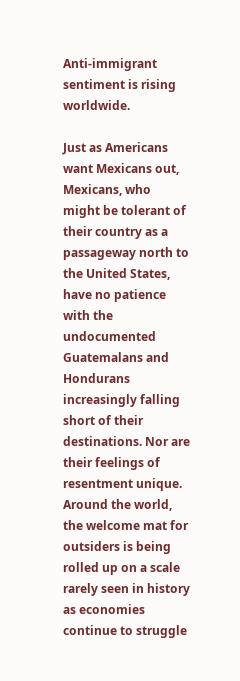Anti-immigrant sentiment is rising worldwide.

Just as Americans want Mexicans out, Mexicans, who might be tolerant of their country as a passageway north to the United States, have no patience with the undocumented Guatemalans and Hondurans increasingly falling short of their destinations. Nor are their feelings of resentment unique. Around the world, the welcome mat for outsiders is being rolled up on a scale rarely seen in history as economies continue to struggle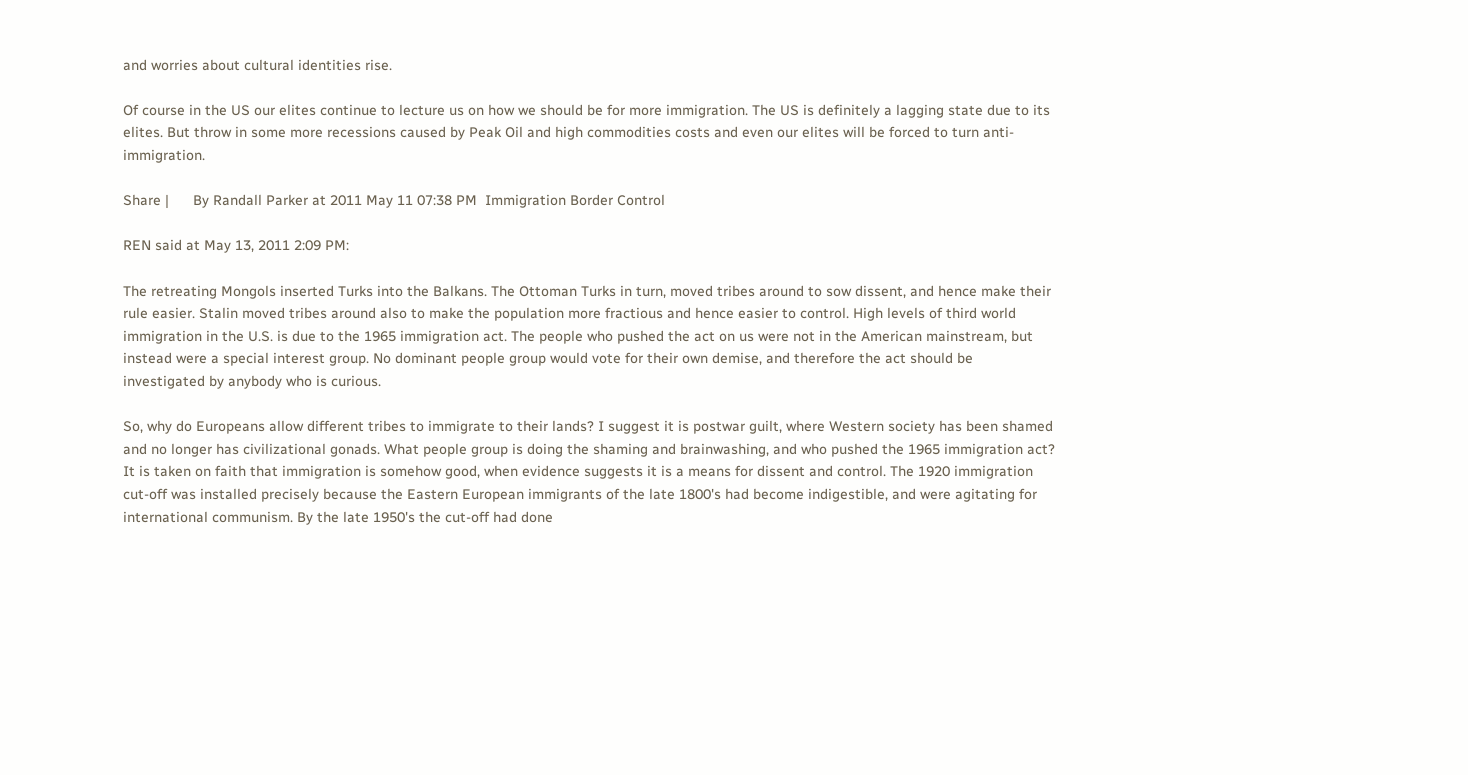and worries about cultural identities rise.

Of course in the US our elites continue to lecture us on how we should be for more immigration. The US is definitely a lagging state due to its elites. But throw in some more recessions caused by Peak Oil and high commodities costs and even our elites will be forced to turn anti-immigration.

Share |      By Randall Parker at 2011 May 11 07:38 PM  Immigration Border Control

REN said at May 13, 2011 2:09 PM:

The retreating Mongols inserted Turks into the Balkans. The Ottoman Turks in turn, moved tribes around to sow dissent, and hence make their rule easier. Stalin moved tribes around also to make the population more fractious and hence easier to control. High levels of third world immigration in the U.S. is due to the 1965 immigration act. The people who pushed the act on us were not in the American mainstream, but instead were a special interest group. No dominant people group would vote for their own demise, and therefore the act should be investigated by anybody who is curious.

So, why do Europeans allow different tribes to immigrate to their lands? I suggest it is postwar guilt, where Western society has been shamed and no longer has civilizational gonads. What people group is doing the shaming and brainwashing, and who pushed the 1965 immigration act? It is taken on faith that immigration is somehow good, when evidence suggests it is a means for dissent and control. The 1920 immigration cut-off was installed precisely because the Eastern European immigrants of the late 1800's had become indigestible, and were agitating for international communism. By the late 1950's the cut-off had done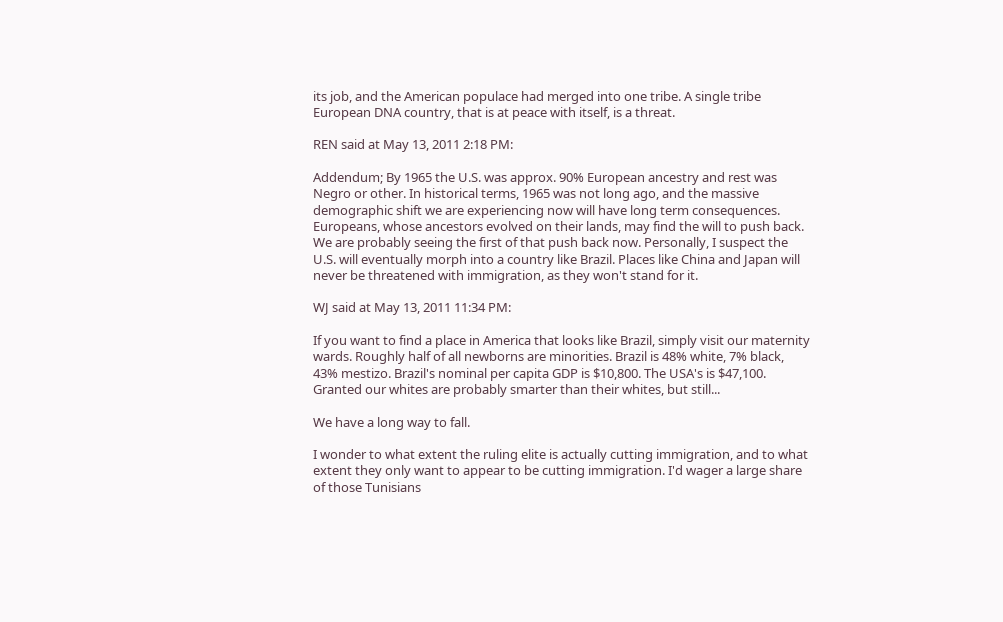its job, and the American populace had merged into one tribe. A single tribe European DNA country, that is at peace with itself, is a threat.

REN said at May 13, 2011 2:18 PM:

Addendum; By 1965 the U.S. was approx. 90% European ancestry and rest was Negro or other. In historical terms, 1965 was not long ago, and the massive demographic shift we are experiencing now will have long term consequences. Europeans, whose ancestors evolved on their lands, may find the will to push back. We are probably seeing the first of that push back now. Personally, I suspect the U.S. will eventually morph into a country like Brazil. Places like China and Japan will never be threatened with immigration, as they won't stand for it.

WJ said at May 13, 2011 11:34 PM:

If you want to find a place in America that looks like Brazil, simply visit our maternity wards. Roughly half of all newborns are minorities. Brazil is 48% white, 7% black, 43% mestizo. Brazil's nominal per capita GDP is $10,800. The USA's is $47,100. Granted our whites are probably smarter than their whites, but still...

We have a long way to fall.

I wonder to what extent the ruling elite is actually cutting immigration, and to what extent they only want to appear to be cutting immigration. I'd wager a large share of those Tunisians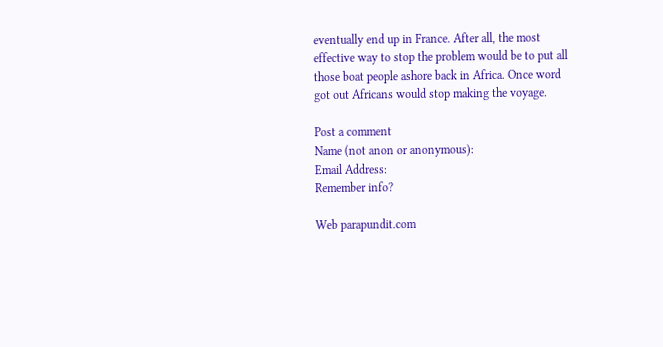eventually end up in France. After all, the most effective way to stop the problem would be to put all those boat people ashore back in Africa. Once word got out Africans would stop making the voyage.

Post a comment
Name (not anon or anonymous):
Email Address:
Remember info?

Web parapundit.com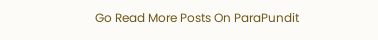Go Read More Posts On ParaPundit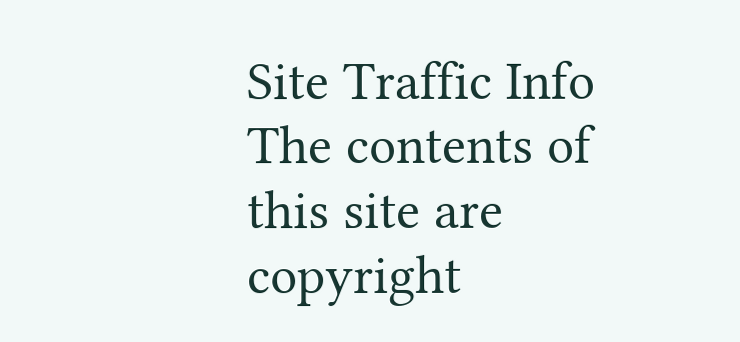Site Traffic Info
The contents of this site are copyright